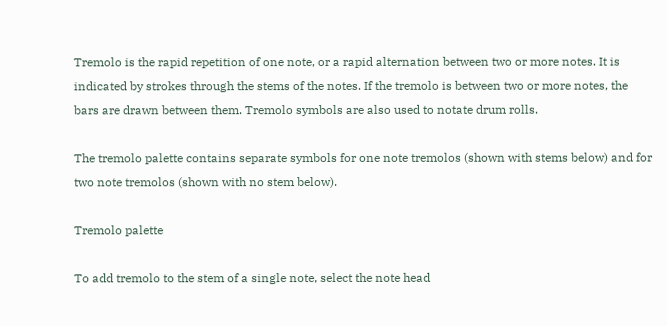Tremolo is the rapid repetition of one note, or a rapid alternation between two or more notes. It is indicated by strokes through the stems of the notes. If the tremolo is between two or more notes, the bars are drawn between them. Tremolo symbols are also used to notate drum rolls.

The tremolo palette contains separate symbols for one note tremolos (shown with stems below) and for two note tremolos (shown with no stem below).

Tremolo palette

To add tremolo to the stem of a single note, select the note head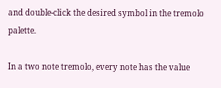and double-click the desired symbol in the tremolo palette.

In a two note tremolo, every note has the value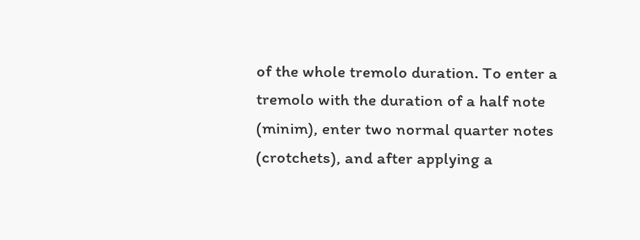of the whole tremolo duration. To enter a tremolo with the duration of a half note (minim), enter two normal quarter notes (crotchets), and after applying a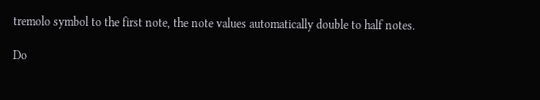tremolo symbol to the first note, the note values automatically double to half notes.

Do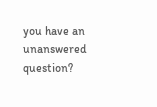you have an unanswered question?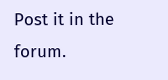Post it in the forum.